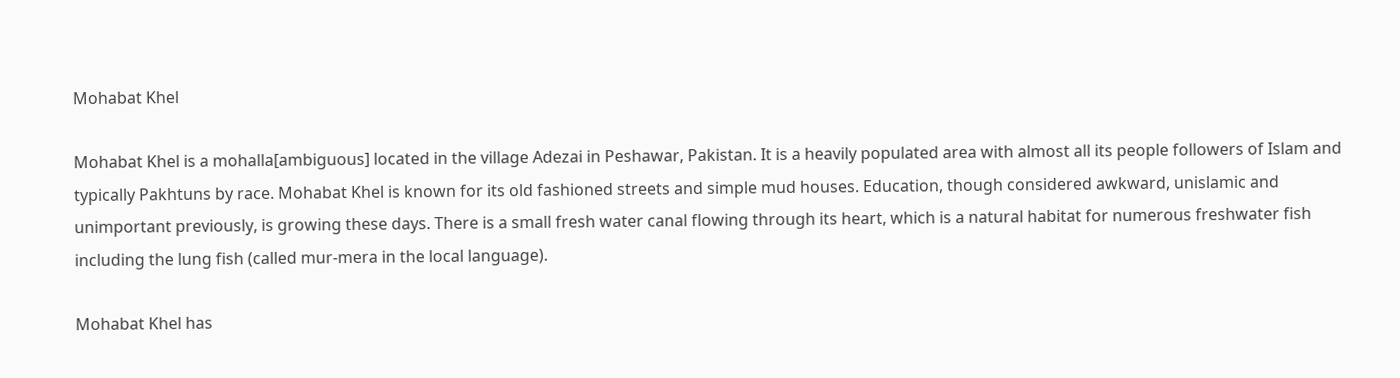Mohabat Khel

Mohabat Khel is a mohalla[ambiguous] located in the village Adezai in Peshawar, Pakistan. It is a heavily populated area with almost all its people followers of Islam and typically Pakhtuns by race. Mohabat Khel is known for its old fashioned streets and simple mud houses. Education, though considered awkward, unislamic and unimportant previously, is growing these days. There is a small fresh water canal flowing through its heart, which is a natural habitat for numerous freshwater fish including the lung fish (called mur-mera in the local language).

Mohabat Khel has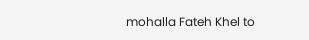mohalla Fateh Khel to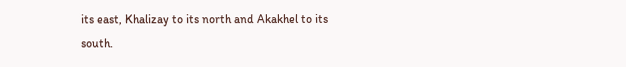its east, Khalizay to its north and Akakhel to its south.